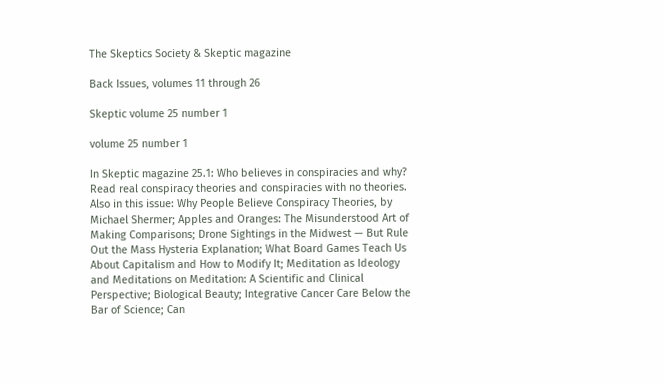The Skeptics Society & Skeptic magazine

Back Issues, volumes 11 through 26

Skeptic volume 25 number 1

volume 25 number 1

In Skeptic magazine 25.1: Who believes in conspiracies and why? Read real conspiracy theories and conspiracies with no theories. Also in this issue: Why People Believe Conspiracy Theories, by Michael Shermer; Apples and Oranges: The Misunderstood Art of Making Comparisons; Drone Sightings in the Midwest — But Rule Out the Mass Hysteria Explanation; What Board Games Teach Us About Capitalism and How to Modify It; Meditation as Ideology and Meditations on Meditation: A Scientific and Clinical Perspective; Biological Beauty; Integrative Cancer Care Below the Bar of Science; Can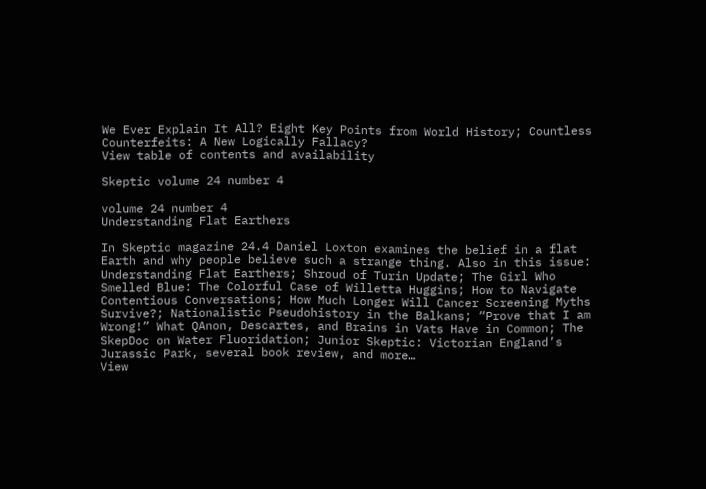We Ever Explain It All? Eight Key Points from World History; Countless Counterfeits: A New Logically Fallacy?
View table of contents and availability

Skeptic volume 24 number 4

volume 24 number 4
Understanding Flat Earthers

In Skeptic magazine 24.4 Daniel Loxton examines the belief in a flat Earth and why people believe such a strange thing. Also in this issue: Understanding Flat Earthers; Shroud of Turin Update; The Girl Who Smelled Blue: The Colorful Case of Willetta Huggins; How to Navigate Contentious Conversations; How Much Longer Will Cancer Screening Myths Survive?; Nationalistic Pseudohistory in the Balkans; “Prove that I am Wrong!” What QAnon, Descartes, and Brains in Vats Have in Common; The SkepDoc on Water Fluoridation; Junior Skeptic: Victorian England’s Jurassic Park, several book review, and more…
View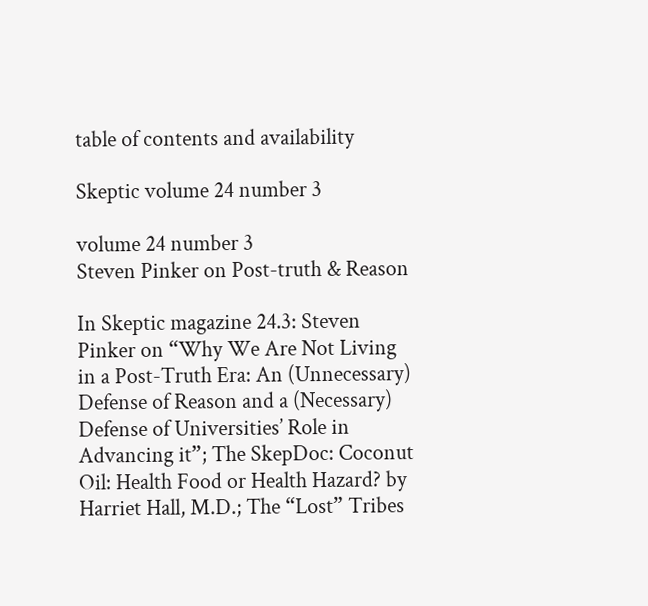table of contents and availability

Skeptic volume 24 number 3

volume 24 number 3
Steven Pinker on Post-truth & Reason

In Skeptic magazine 24.3: Steven Pinker on “Why We Are Not Living in a Post-Truth Era: An (Unnecessary) Defense of Reason and a (Necessary) Defense of Universities’ Role in Advancing it”; The SkepDoc: Coconut Oil: Health Food or Health Hazard? by Harriet Hall, M.D.; The “Lost” Tribes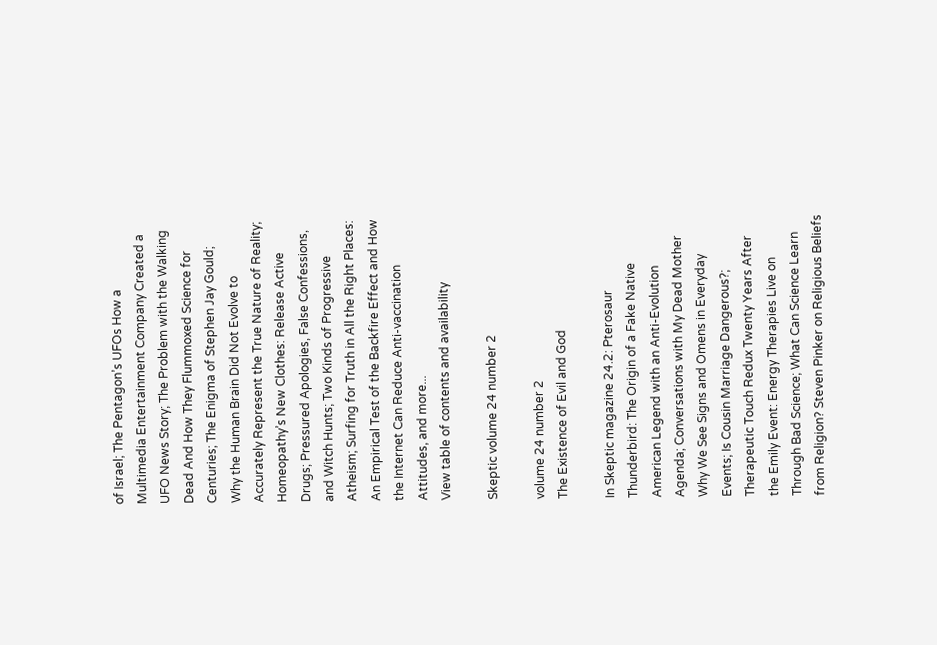of Israel; The Pentagon’s UFOs How a Multimedia Entertainment Company Created a UFO News Story; The Problem with the Walking Dead And How They Flummoxed Science for Centuries; The Enigma of Stephen Jay Gould; Why the Human Brain Did Not Evolve to Accurately Represent the True Nature of Reality; Homeopathy’s New Clothes: Release Active Drugs; Pressured Apologies, False Confessions, and Witch Hunts; Two Kinds of Progressive Atheism; Surfing for Truth in All the Right Places: An Empirical Test of the Backfire Effect and How the Internet Can Reduce Anti-vaccination Attitudes, and more...
View table of contents and availability

Skeptic volume 24 number 2

volume 24 number 2
The Existence of Evil and God

In Skeptic magazine 24.2: Pterosaur Thunderbird: The Origin of a Fake Native American Legend with an Anti-Evolution Agenda; Conversations with My Dead Mother Why We See Signs and Omens in Everyday Events; Is Cousin Marriage Dangerous?; Therapeutic Touch Redux Twenty Years After the Emily Event: Energy Therapies Live on Through Bad Science; What Can Science Learn from Religion? Steven Pinker on Religious Beliefs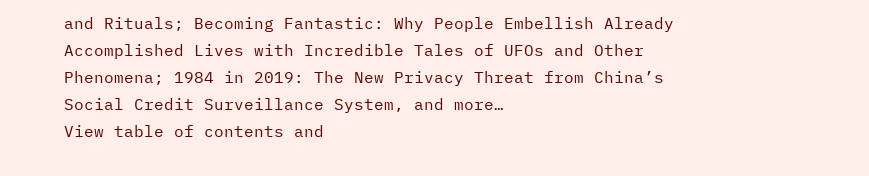and Rituals; Becoming Fantastic: Why People Embellish Already Accomplished Lives with Incredible Tales of UFOs and Other Phenomena; 1984 in 2019: The New Privacy Threat from China’s Social Credit Surveillance System, and more…
View table of contents and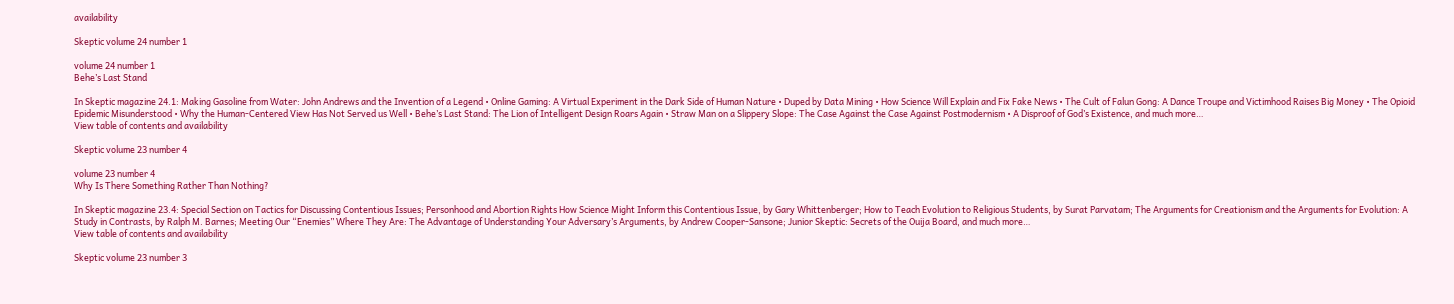availability

Skeptic volume 24 number 1

volume 24 number 1
Behe’s Last Stand

In Skeptic magazine 24.1: Making Gasoline from Water: John Andrews and the Invention of a Legend • Online Gaming: A Virtual Experiment in the Dark Side of Human Nature • Duped by Data Mining • How Science Will Explain and Fix Fake News • The Cult of Falun Gong: A Dance Troupe and Victimhood Raises Big Money • The Opioid Epidemic Misunderstood • Why the Human-Centered View Has Not Served us Well • Behe’s Last Stand: The Lion of Intelligent Design Roars Again • Straw Man on a Slippery Slope: The Case Against the Case Against Postmodernism • A Disproof of God’s Existence, and much more…
View table of contents and availability

Skeptic volume 23 number 4

volume 23 number 4
Why Is There Something Rather Than Nothing?

In Skeptic magazine 23.4: Special Section on Tactics for Discussing Contentious Issues; Personhood and Abortion Rights How Science Might Inform this Contentious Issue, by Gary Whittenberger; How to Teach Evolution to Religious Students, by Surat Parvatam; The Arguments for Creationism and the Arguments for Evolution: A Study in Contrasts, by Ralph M. Barnes; Meeting Our “Enemies” Where They Are: The Advantage of Understanding Your Adversary’s Arguments, by Andrew Cooper-Sansone; Junior Skeptic: Secrets of the Ouija Board, and much more…
View table of contents and availability

Skeptic volume 23 number 3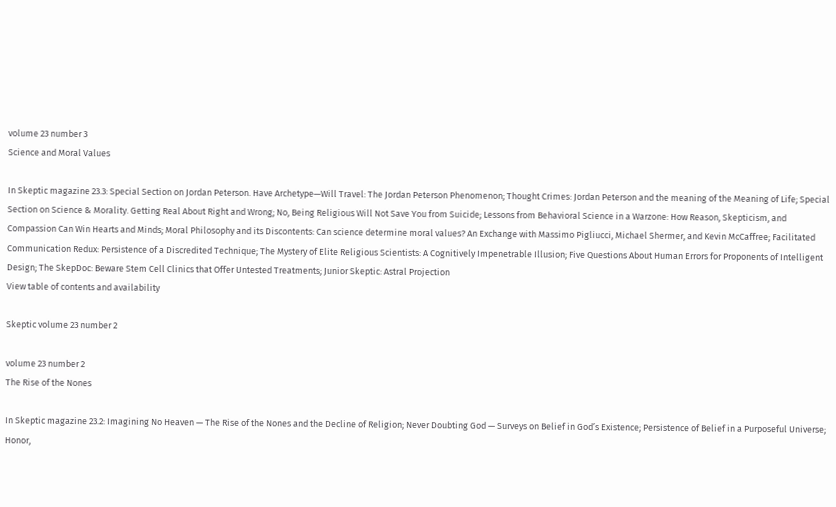volume 23 number 3
Science and Moral Values

In Skeptic magazine 23.3: Special Section on Jordan Peterson. Have Archetype—Will Travel: The Jordan Peterson Phenomenon; Thought Crimes: Jordan Peterson and the meaning of the Meaning of Life; Special Section on Science & Morality. Getting Real About Right and Wrong; No, Being Religious Will Not Save You from Suicide; Lessons from Behavioral Science in a Warzone: How Reason, Skepticism, and Compassion Can Win Hearts and Minds; Moral Philosophy and its Discontents: Can science determine moral values? An Exchange with Massimo Pigliucci, Michael Shermer, and Kevin McCaffree; Facilitated Communication Redux: Persistence of a Discredited Technique; The Mystery of Elite Religious Scientists: A Cognitively Impenetrable Illusion; Five Questions About Human Errors for Proponents of Intelligent Design; The SkepDoc: Beware Stem Cell Clinics that Offer Untested Treatments; Junior Skeptic: Astral Projection
View table of contents and availability

Skeptic volume 23 number 2

volume 23 number 2
The Rise of the Nones

In Skeptic magazine 23.2: Imagining No Heaven — The Rise of the Nones and the Decline of Religion; Never Doubting God — Surveys on Belief in God’s Existence; Persistence of Belief in a Purposeful Universe; Honor,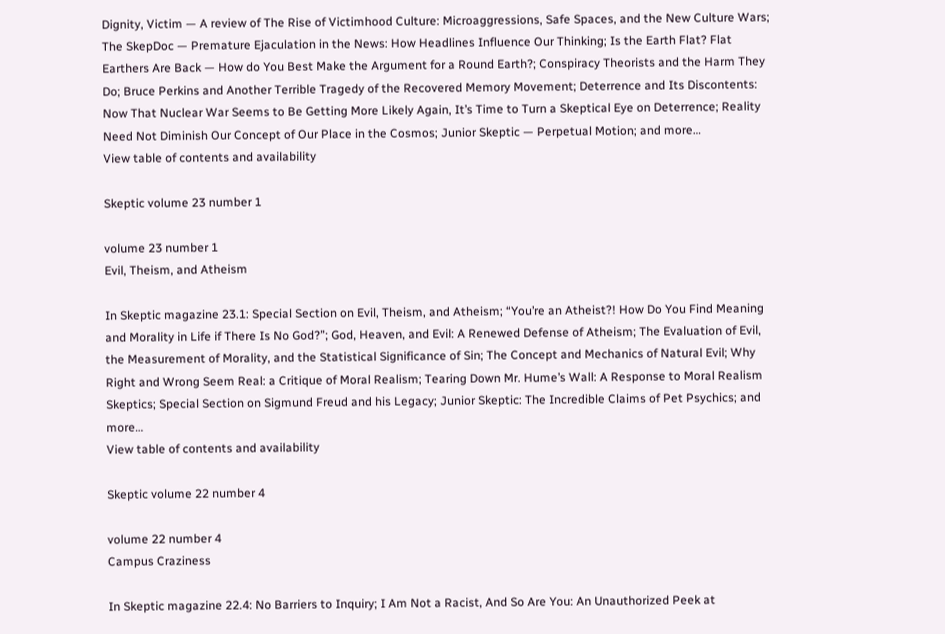Dignity, Victim — A review of The Rise of Victimhood Culture: Microaggressions, Safe Spaces, and the New Culture Wars; The SkepDoc — Premature Ejaculation in the News: How Headlines Influence Our Thinking; Is the Earth Flat? Flat Earthers Are Back — How do You Best Make the Argument for a Round Earth?; Conspiracy Theorists and the Harm They Do; Bruce Perkins and Another Terrible Tragedy of the Recovered Memory Movement; Deterrence and Its Discontents: Now That Nuclear War Seems to Be Getting More Likely Again, It’s Time to Turn a Skeptical Eye on Deterrence; Reality Need Not Diminish Our Concept of Our Place in the Cosmos; Junior Skeptic — Perpetual Motion; and more…
View table of contents and availability

Skeptic volume 23 number 1

volume 23 number 1
Evil, Theism, and Atheism

In Skeptic magazine 23.1: Special Section on Evil, Theism, and Atheism; “You’re an Atheist?! How Do You Find Meaning and Morality in Life if There Is No God?”; God, Heaven, and Evil: A Renewed Defense of Atheism; The Evaluation of Evil, the Measurement of Morality, and the Statistical Significance of Sin; The Concept and Mechanics of Natural Evil; Why Right and Wrong Seem Real: a Critique of Moral Realism; Tearing Down Mr. Hume’s Wall: A Response to Moral Realism Skeptics; Special Section on Sigmund Freud and his Legacy; Junior Skeptic: The Incredible Claims of Pet Psychics; and more…
View table of contents and availability

Skeptic volume 22 number 4

volume 22 number 4
Campus Craziness

In Skeptic magazine 22.4: No Barriers to Inquiry; I Am Not a Racist, And So Are You: An Unauthorized Peek at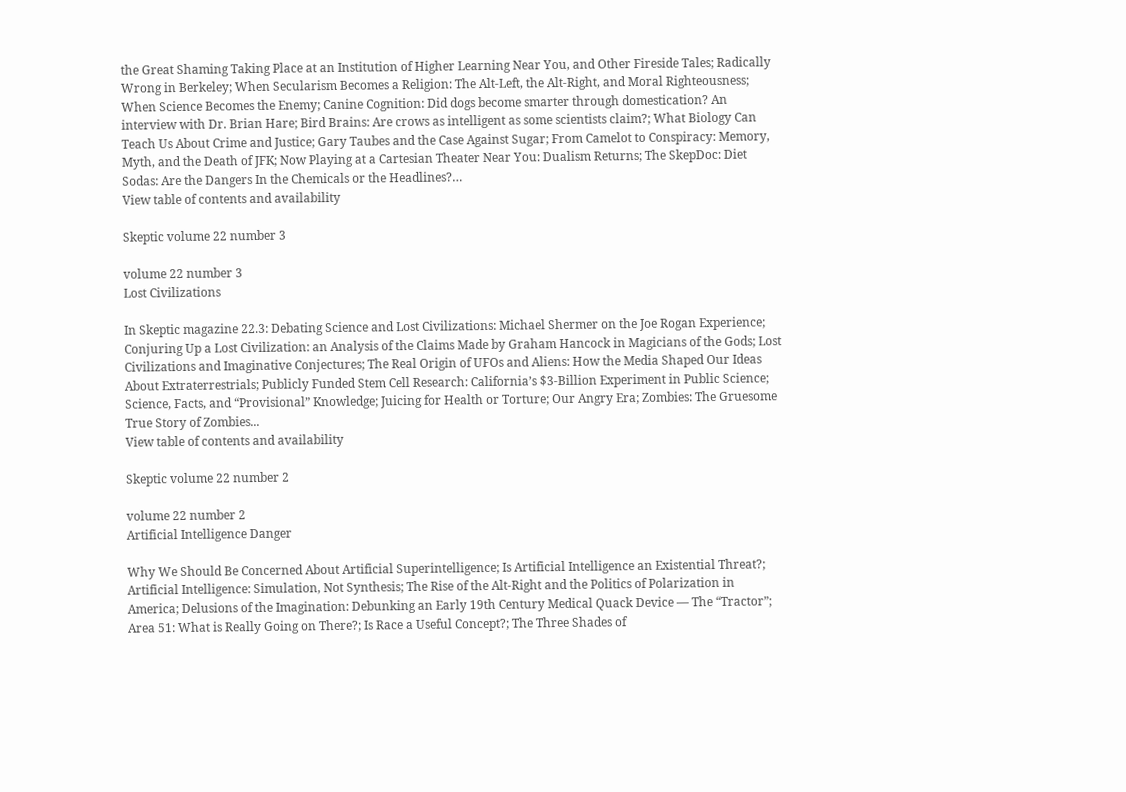the Great Shaming Taking Place at an Institution of Higher Learning Near You, and Other Fireside Tales; Radically Wrong in Berkeley; When Secularism Becomes a Religion: The Alt-Left, the Alt-Right, and Moral Righteousness; When Science Becomes the Enemy; Canine Cognition: Did dogs become smarter through domestication? An interview with Dr. Brian Hare; Bird Brains: Are crows as intelligent as some scientists claim?; What Biology Can Teach Us About Crime and Justice; Gary Taubes and the Case Against Sugar; From Camelot to Conspiracy: Memory, Myth, and the Death of JFK; Now Playing at a Cartesian Theater Near You: Dualism Returns; The SkepDoc: Diet Sodas: Are the Dangers In the Chemicals or the Headlines?…
View table of contents and availability

Skeptic volume 22 number 3

volume 22 number 3
Lost Civilizations

In Skeptic magazine 22.3: Debating Science and Lost Civilizations: Michael Shermer on the Joe Rogan Experience; Conjuring Up a Lost Civilization: an Analysis of the Claims Made by Graham Hancock in Magicians of the Gods; Lost Civilizations and Imaginative Conjectures; The Real Origin of UFOs and Aliens: How the Media Shaped Our Ideas About Extraterrestrials; Publicly Funded Stem Cell Research: California’s $3-Billion Experiment in Public Science; Science, Facts, and “Provisional” Knowledge; Juicing for Health or Torture; Our Angry Era; Zombies: The Gruesome True Story of Zombies...
View table of contents and availability

Skeptic volume 22 number 2

volume 22 number 2
Artificial Intelligence Danger

Why We Should Be Concerned About Artificial Superintelligence; Is Artificial Intelligence an Existential Threat?; Artificial Intelligence: Simulation, Not Synthesis; The Rise of the Alt-Right and the Politics of Polarization in America; Delusions of the Imagination: Debunking an Early 19th Century Medical Quack Device — The “Tractor”; Area 51: What is Really Going on There?; Is Race a Useful Concept?; The Three Shades of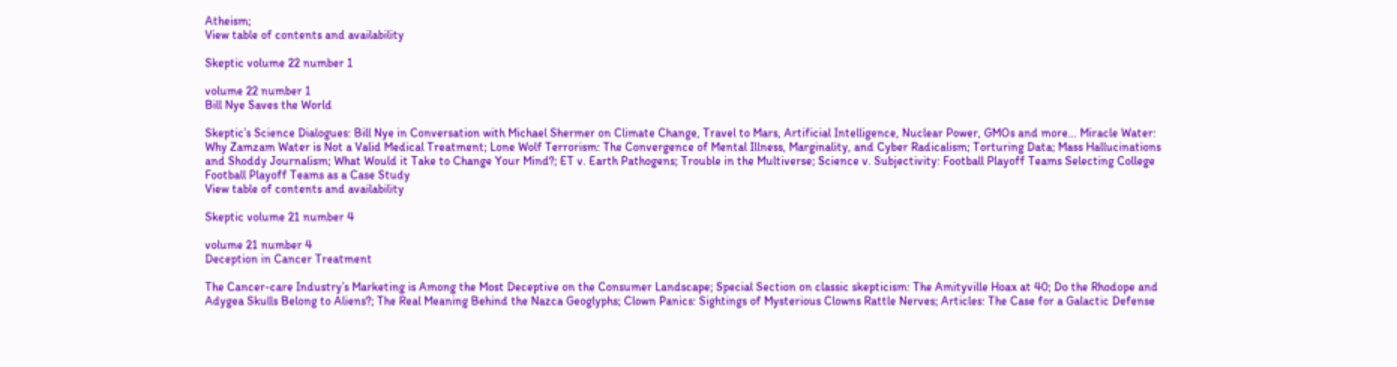Atheism;
View table of contents and availability

Skeptic volume 22 number 1

volume 22 number 1
Bill Nye Saves the World

Skeptic’s Science Dialogues: Bill Nye in Conversation with Michael Shermer on Climate Change, Travel to Mars, Artificial Intelligence, Nuclear Power, GMOs and more… Miracle Water: Why Zamzam Water is Not a Valid Medical Treatment; Lone Wolf Terrorism: The Convergence of Mental Illness, Marginality, and Cyber Radicalism; Torturing Data; Mass Hallucinations and Shoddy Journalism; What Would it Take to Change Your Mind?; ET v. Earth Pathogens; Trouble in the Multiverse; Science v. Subjectivity: Football Playoff Teams Selecting College Football Playoff Teams as a Case Study
View table of contents and availability

Skeptic volume 21 number 4

volume 21 number 4
Deception in Cancer Treatment

The Cancer-care Industry’s Marketing is Among the Most Deceptive on the Consumer Landscape; Special Section on classic skepticism: The Amityville Hoax at 40; Do the Rhodope and Adygea Skulls Belong to Aliens?; The Real Meaning Behind the Nazca Geoglyphs; Clown Panics: Sightings of Mysterious Clowns Rattle Nerves; Articles: The Case for a Galactic Defense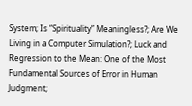System; Is “Spirituality” Meaningless?; Are We Living in a Computer Simulation?; Luck and Regression to the Mean: One of the Most Fundamental Sources of Error in Human Judgment;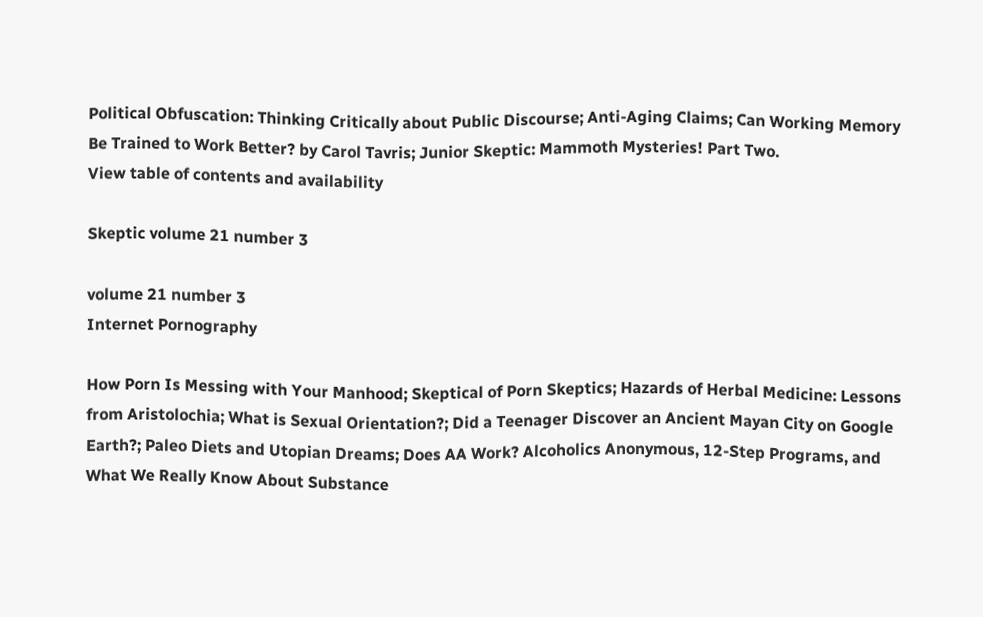Political Obfuscation: Thinking Critically about Public Discourse; Anti-Aging Claims; Can Working Memory Be Trained to Work Better? by Carol Tavris; Junior Skeptic: Mammoth Mysteries! Part Two.
View table of contents and availability

Skeptic volume 21 number 3

volume 21 number 3
Internet Pornography

How Porn Is Messing with Your Manhood; Skeptical of Porn Skeptics; Hazards of Herbal Medicine: Lessons from Aristolochia; What is Sexual Orientation?; Did a Teenager Discover an Ancient Mayan City on Google Earth?; Paleo Diets and Utopian Dreams; Does AA Work? Alcoholics Anonymous, 12-Step Programs, and What We Really Know About Substance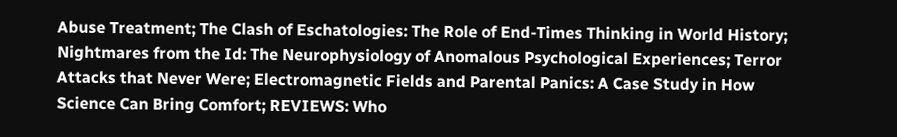Abuse Treatment; The Clash of Eschatologies: The Role of End-Times Thinking in World History; Nightmares from the Id: The Neurophysiology of Anomalous Psychological Experiences; Terror Attacks that Never Were; Electromagnetic Fields and Parental Panics: A Case Study in How Science Can Bring Comfort; REVIEWS: Who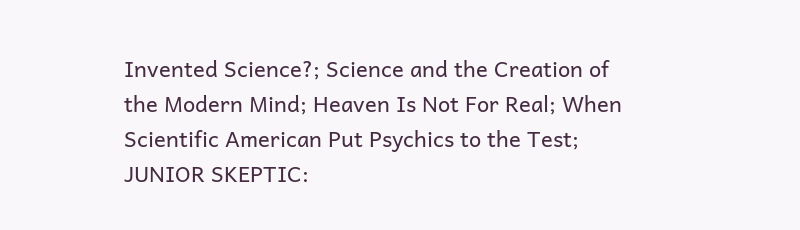Invented Science?; Science and the Creation of the Modern Mind; Heaven Is Not For Real; When Scientific American Put Psychics to the Test; JUNIOR SKEPTIC: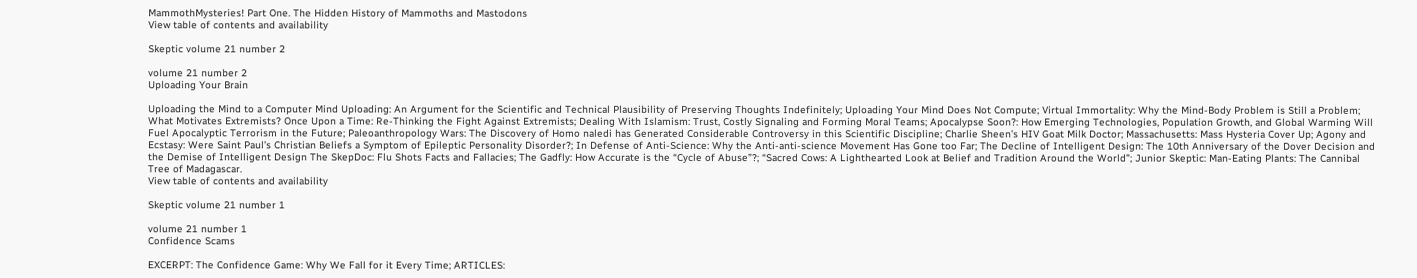MammothMysteries! Part One. The Hidden History of Mammoths and Mastodons
View table of contents and availability

Skeptic volume 21 number 2

volume 21 number 2
Uploading Your Brain

Uploading the Mind to a Computer Mind Uploading: An Argument for the Scientific and Technical Plausibility of Preserving Thoughts Indefinitely; Uploading Your Mind Does Not Compute; Virtual Immortality: Why the Mind-Body Problem is Still a Problem; What Motivates Extremists? Once Upon a Time: Re-Thinking the Fight Against Extremists; Dealing With Islamism: Trust, Costly Signaling and Forming Moral Teams; Apocalypse Soon?: How Emerging Technologies, Population Growth, and Global Warming Will Fuel Apocalyptic Terrorism in the Future; Paleoanthropology Wars: The Discovery of Homo naledi has Generated Considerable Controversy in this Scientific Discipline; Charlie Sheen’s HIV Goat Milk Doctor; Massachusetts: Mass Hysteria Cover Up; Agony and Ecstasy: Were Saint Paul’s Christian Beliefs a Symptom of Epileptic Personality Disorder?; In Defense of Anti-Science: Why the Anti-anti-science Movement Has Gone too Far; The Decline of Intelligent Design: The 10th Anniversary of the Dover Decision and the Demise of Intelligent Design The SkepDoc: Flu Shots Facts and Fallacies; The Gadfly: How Accurate is the “Cycle of Abuse”?; “Sacred Cows: A Lighthearted Look at Belief and Tradition Around the World”; Junior Skeptic: Man-Eating Plants: The Cannibal Tree of Madagascar.
View table of contents and availability

Skeptic volume 21 number 1

volume 21 number 1
Confidence Scams

EXCERPT: The Confidence Game: Why We Fall for it Every Time; ARTICLES: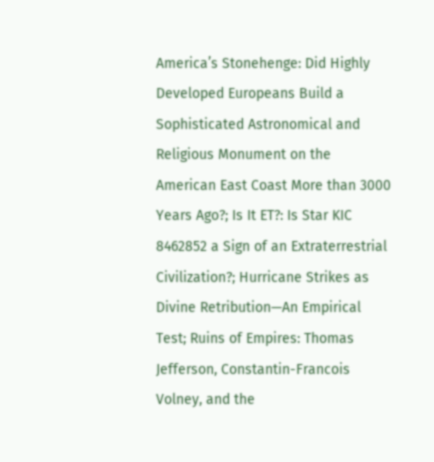America’s Stonehenge: Did Highly Developed Europeans Build a Sophisticated Astronomical and Religious Monument on the American East Coast More than 3000 Years Ago?; Is It ET?: Is Star KIC 8462852 a Sign of an Extraterrestrial Civilization?; Hurricane Strikes as Divine Retribution—An Empirical Test; Ruins of Empires: Thomas Jefferson, Constantin-Francois Volney, and the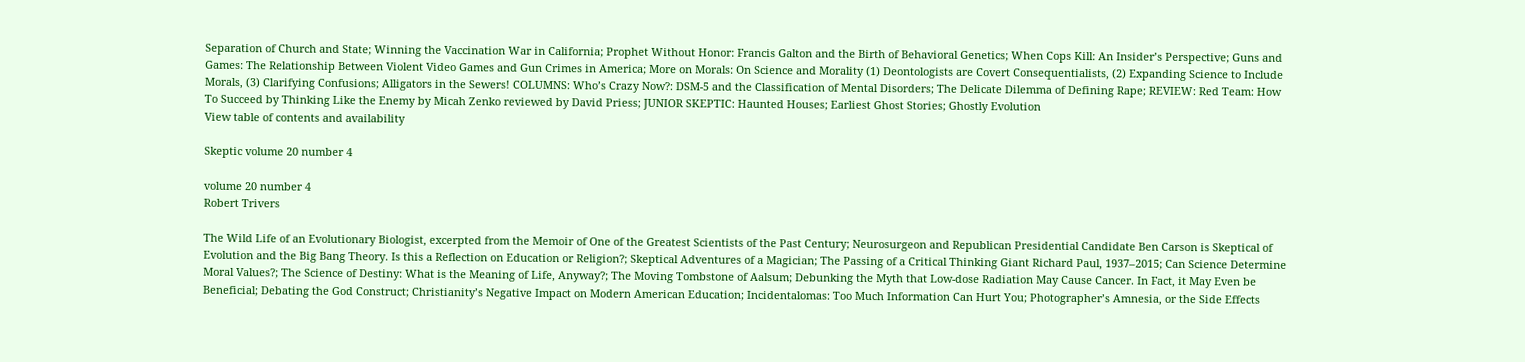Separation of Church and State; Winning the Vaccination War in California; Prophet Without Honor: Francis Galton and the Birth of Behavioral Genetics; When Cops Kill: An Insider’s Perspective; Guns and Games: The Relationship Between Violent Video Games and Gun Crimes in America; More on Morals: On Science and Morality (1) Deontologists are Covert Consequentialists, (2) Expanding Science to Include Morals, (3) Clarifying Confusions; Alligators in the Sewers! COLUMNS: Who’s Crazy Now?: DSM-5 and the Classification of Mental Disorders; The Delicate Dilemma of Defining Rape; REVIEW: Red Team: How To Succeed by Thinking Like the Enemy by Micah Zenko reviewed by David Priess; JUNIOR SKEPTIC: Haunted Houses; Earliest Ghost Stories; Ghostly Evolution
View table of contents and availability

Skeptic volume 20 number 4

volume 20 number 4
Robert Trivers

The Wild Life of an Evolutionary Biologist, excerpted from the Memoir of One of the Greatest Scientists of the Past Century; Neurosurgeon and Republican Presidential Candidate Ben Carson is Skeptical of Evolution and the Big Bang Theory. Is this a Reflection on Education or Religion?; Skeptical Adventures of a Magician; The Passing of a Critical Thinking Giant Richard Paul, 1937–2015; Can Science Determine Moral Values?; The Science of Destiny: What is the Meaning of Life, Anyway?; The Moving Tombstone of Aalsum; Debunking the Myth that Low-dose Radiation May Cause Cancer. In Fact, it May Even be Beneficial; Debating the God Construct; Christianity’s Negative Impact on Modern American Education; Incidentalomas: Too Much Information Can Hurt You; Photographer’s Amnesia, or the Side Effects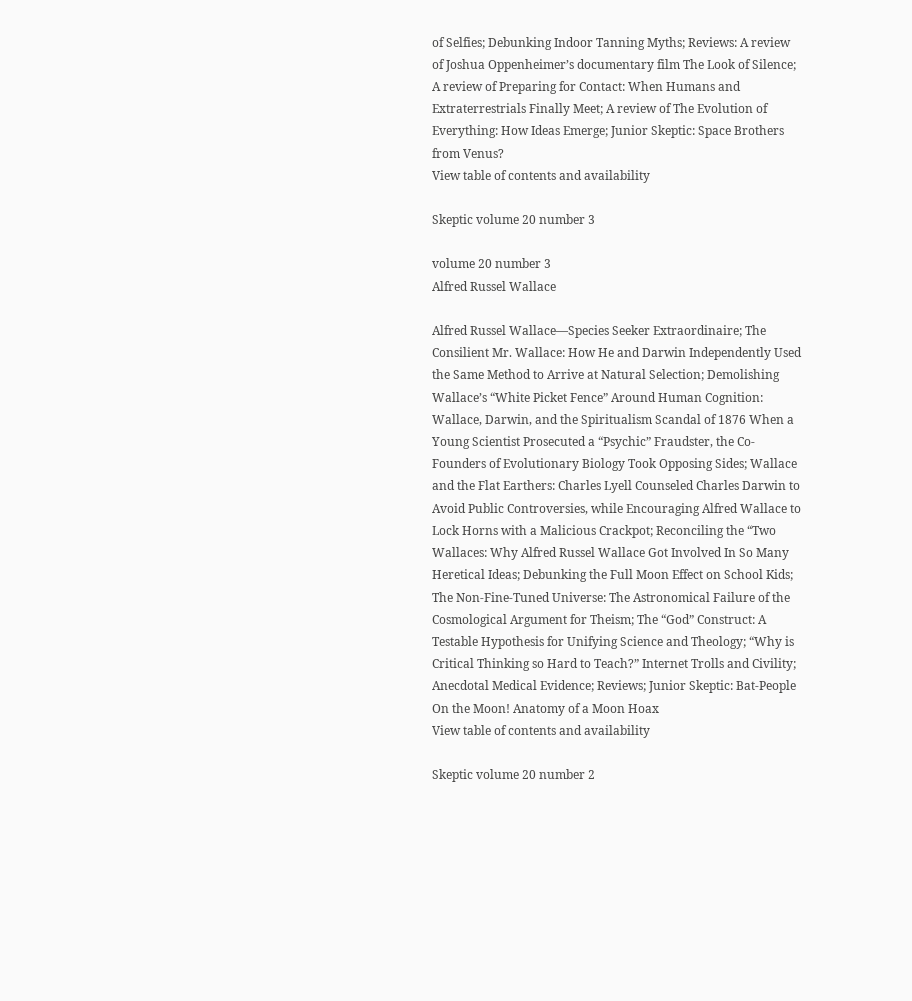of Selfies; Debunking Indoor Tanning Myths; Reviews: A review of Joshua Oppenheimer’s documentary film The Look of Silence; A review of Preparing for Contact: When Humans and Extraterrestrials Finally Meet; A review of The Evolution of Everything: How Ideas Emerge; Junior Skeptic: Space Brothers from Venus?
View table of contents and availability

Skeptic volume 20 number 3

volume 20 number 3
Alfred Russel Wallace

Alfred Russel Wallace—Species Seeker Extraordinaire; The Consilient Mr. Wallace: How He and Darwin Independently Used the Same Method to Arrive at Natural Selection; Demolishing Wallace’s “White Picket Fence” Around Human Cognition: Wallace, Darwin, and the Spiritualism Scandal of 1876 When a Young Scientist Prosecuted a “Psychic” Fraudster, the Co-Founders of Evolutionary Biology Took Opposing Sides; Wallace and the Flat Earthers: Charles Lyell Counseled Charles Darwin to Avoid Public Controversies, while Encouraging Alfred Wallace to Lock Horns with a Malicious Crackpot; Reconciling the “Two Wallaces: Why Alfred Russel Wallace Got Involved In So Many Heretical Ideas; Debunking the Full Moon Effect on School Kids; The Non-Fine-Tuned Universe: The Astronomical Failure of the Cosmological Argument for Theism; The “God” Construct: A Testable Hypothesis for Unifying Science and Theology; “Why is Critical Thinking so Hard to Teach?” Internet Trolls and Civility; Anecdotal Medical Evidence; Reviews; Junior Skeptic: Bat-People On the Moon! Anatomy of a Moon Hoax
View table of contents and availability

Skeptic volume 20 number 2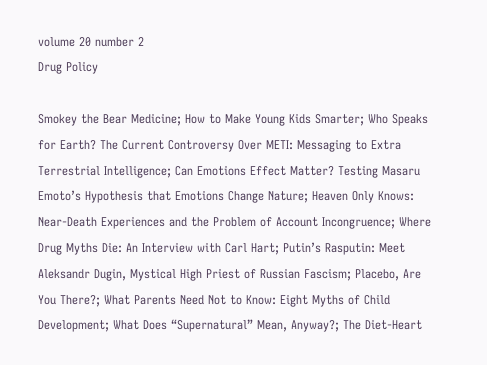volume 20 number 2
Drug Policy

Smokey the Bear Medicine; How to Make Young Kids Smarter; Who Speaks for Earth? The Current Controversy Over METI: Messaging to Extra Terrestrial Intelligence; Can Emotions Effect Matter? Testing Masaru Emoto’s Hypothesis that Emotions Change Nature; Heaven Only Knows: Near-Death Experiences and the Problem of Account Incongruence; Where Drug Myths Die: An Interview with Carl Hart; Putin’s Rasputin: Meet Aleksandr Dugin, Mystical High Priest of Russian Fascism; Placebo, Are You There?; What Parents Need Not to Know: Eight Myths of Child Development; What Does “Supernatural” Mean, Anyway?; The Diet-Heart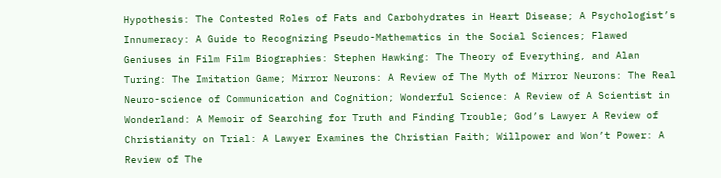Hypothesis: The Contested Roles of Fats and Carbohydrates in Heart Disease; A Psychologist’s Innumeracy: A Guide to Recognizing Pseudo-Mathematics in the Social Sciences; Flawed Geniuses in Film Film Biographies: Stephen Hawking: The Theory of Everything, and Alan Turing: The Imitation Game; Mirror Neurons: A Review of The Myth of Mirror Neurons: The Real Neuro-science of Communication and Cognition; Wonderful Science: A Review of A Scientist in Wonderland: A Memoir of Searching for Truth and Finding Trouble; God’s Lawyer A Review of Christianity on Trial: A Lawyer Examines the Christian Faith; Willpower and Won’t Power: A Review of The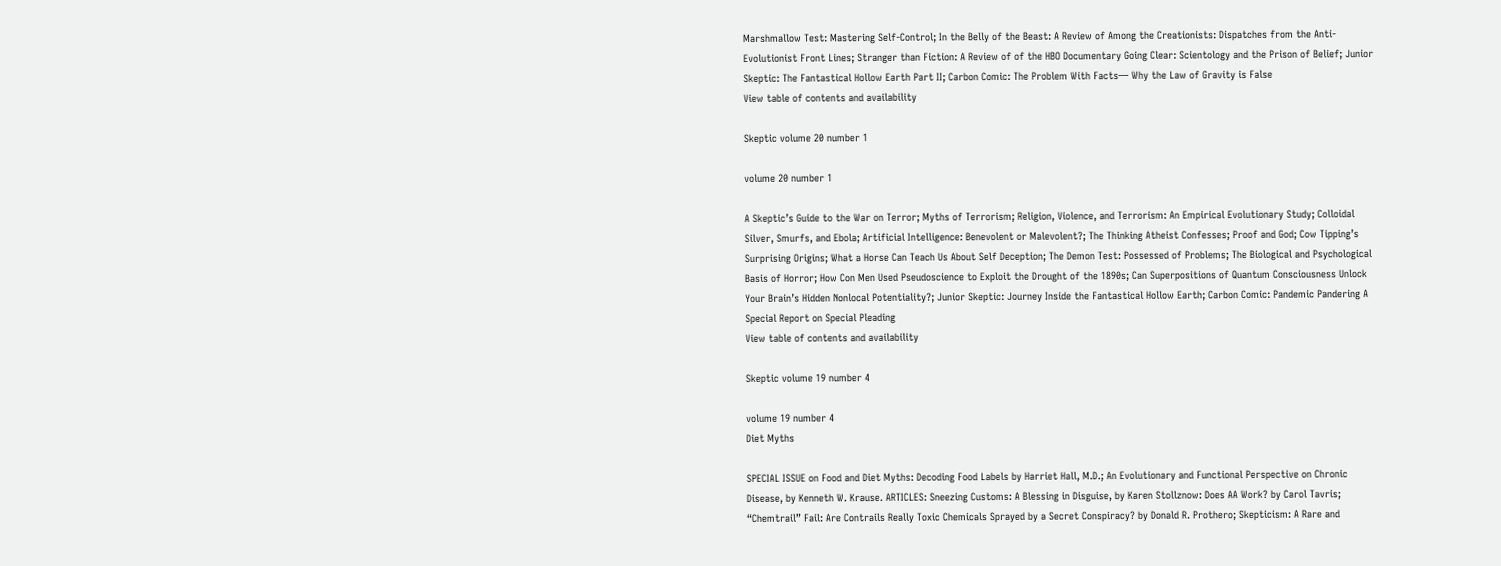Marshmallow Test: Mastering Self-Control; In the Belly of the Beast: A Review of Among the Creationists: Dispatches from the Anti-Evolutionist Front Lines; Stranger than Fiction: A Review of of the HBO Documentary Going Clear: Scientology and the Prison of Belief; Junior Skeptic: The Fantastical Hollow Earth Part II; Carbon Comic: The Problem With Facts— Why the Law of Gravity is False
View table of contents and availability

Skeptic volume 20 number 1

volume 20 number 1

A Skeptic’s Guide to the War on Terror; Myths of Terrorism; Religion, Violence, and Terrorism: An Empirical Evolutionary Study; Colloidal Silver, Smurfs, and Ebola; Artificial Intelligence: Benevolent or Malevolent?; The Thinking Atheist Confesses; Proof and God; Cow Tipping’s Surprising Origins; What a Horse Can Teach Us About Self Deception; The Demon Test: Possessed of Problems; The Biological and Psychological Basis of Horror; How Con Men Used Pseudoscience to Exploit the Drought of the 1890s; Can Superpositions of Quantum Consciousness Unlock Your Brain’s Hidden Nonlocal Potentiality?; Junior Skeptic: Journey Inside the Fantastical Hollow Earth; Carbon Comic: Pandemic Pandering A Special Report on Special Pleading
View table of contents and availability

Skeptic volume 19 number 4

volume 19 number 4
Diet Myths

SPECIAL ISSUE on Food and Diet Myths: Decoding Food Labels by Harriet Hall, M.D.; An Evolutionary and Functional Perspective on Chronic Disease, by Kenneth W. Krause. ARTICLES: Sneezing Customs: A Blessing in Disguise, by Karen Stollznow: Does AA Work? by Carol Tavris; “Chemtrail” Fail: Are Contrails Really Toxic Chemicals Sprayed by a Secret Conspiracy? by Donald R. Prothero; Skepticism: A Rare and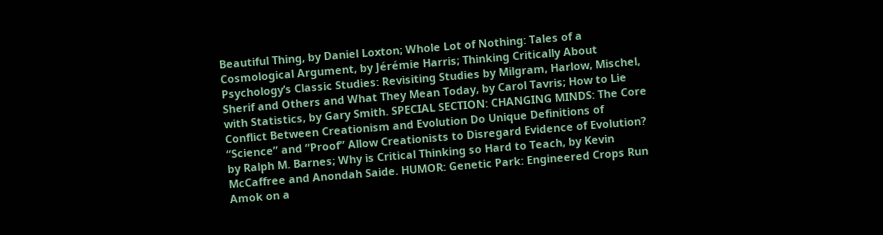Beautiful Thing, by Daniel Loxton; Whole Lot of Nothing: Tales of a Cosmological Argument, by Jérémie Harris; Thinking Critically About Psychology’s Classic Studies: Revisiting Studies by Milgram, Harlow, Mischel, Sherif and Others and What They Mean Today, by Carol Tavris; How to Lie with Statistics, by Gary Smith. SPECIAL SECTION: CHANGING MINDS: The Core Conflict Between Creationism and Evolution Do Unique Definitions of “Science” and “Proof” Allow Creationists to Disregard Evidence of Evolution? by Ralph M. Barnes; Why is Critical Thinking so Hard to Teach, by Kevin McCaffree and Anondah Saide. HUMOR: Genetic Park: Engineered Crops Run Amok on a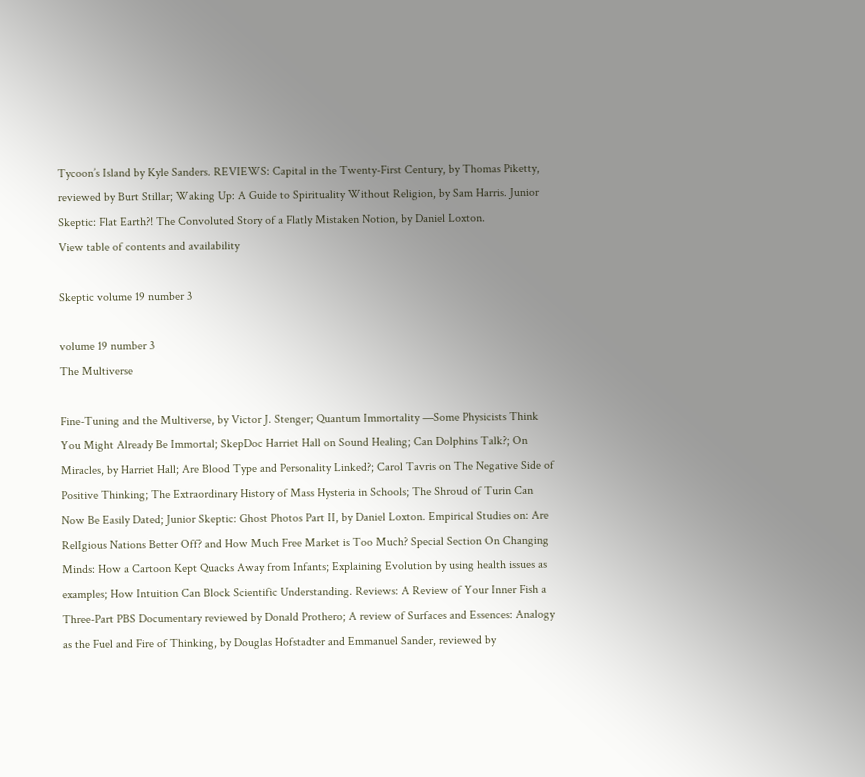Tycoon’s Island by Kyle Sanders. REVIEWS: Capital in the Twenty-First Century, by Thomas Piketty, reviewed by Burt Stillar; Waking Up: A Guide to Spirituality Without Religion, by Sam Harris. Junior Skeptic: Flat Earth?! The Convoluted Story of a Flatly Mistaken Notion, by Daniel Loxton.
View table of contents and availability

Skeptic volume 19 number 3

volume 19 number 3
The Multiverse

Fine-Tuning and the Multiverse, by Victor J. Stenger; Quantum Immortality —Some Physicists Think You Might Already Be Immortal; SkepDoc Harriet Hall on Sound Healing; Can Dolphins Talk?; On Miracles, by Harriet Hall; Are Blood Type and Personality Linked?; Carol Tavris on The Negative Side of Positive Thinking; The Extraordinary History of Mass Hysteria in Schools; The Shroud of Turin Can Now Be Easily Dated; Junior Skeptic: Ghost Photos Part II, by Daniel Loxton. Empirical Studies on: Are RelIgious Nations Better Off? and How Much Free Market is Too Much? Special Section On Changing Minds: How a Cartoon Kept Quacks Away from Infants; Explaining Evolution by using health issues as examples; How Intuition Can Block Scientific Understanding. Reviews: A Review of Your Inner Fish a Three-Part PBS Documentary reviewed by Donald Prothero; A review of Surfaces and Essences: Analogy as the Fuel and Fire of Thinking, by Douglas Hofstadter and Emmanuel Sander, reviewed by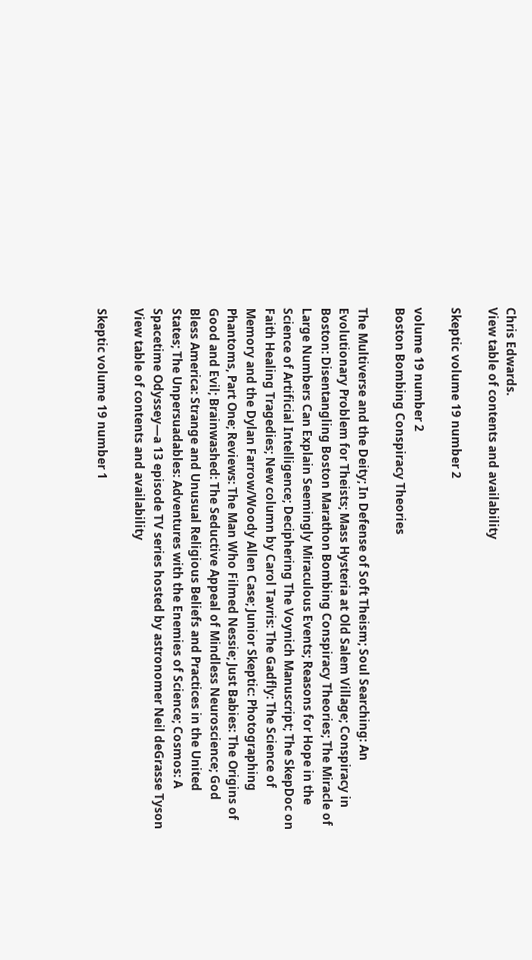Chris Edwards.
View table of contents and availability

Skeptic volume 19 number 2

volume 19 number 2
Boston Bombing Conspiracy Theories

The Multiverse and the Deity; In Defense of Soft Theism; Soul Searching: An Evolutionary Problem for Theists; Mass Hysteria at Old Salem Village; Conspiracy in Boston: Disentangling Boston Marathon Bombing Conspiracy Theories; The Miracle of Large Numbers Can Explain Seemingly Miraculous Events; Reasons for Hope in the Science of Artificial Intelligence; Deciphering The Voynich Manuscript; The SkepDoc on Faith Healing Tragedies; New column by Carol Tavris: The Gadfly: The Science of Memory and the Dylan Farrow/Woody Allen Case; Junior Skeptic: Photographing Phantoms, Part One; Reviews: The Man Who Filmed Nessie; Just Babies: The Origins of Good and Evil; Brainwashed: The Seductive Appeal of Mindless Neuroscience; God Bless America: Strange and Unusual Religious Beliefs and Practices in the United States; The Unpersuadables: Adventures with the Enemies of Science; Cosmos: A Spacetime Odyssey—a 13 episode TV series hosted by astronomer Neil deGrasse Tyson
View table of contents and availability

Skeptic volume 19 number 1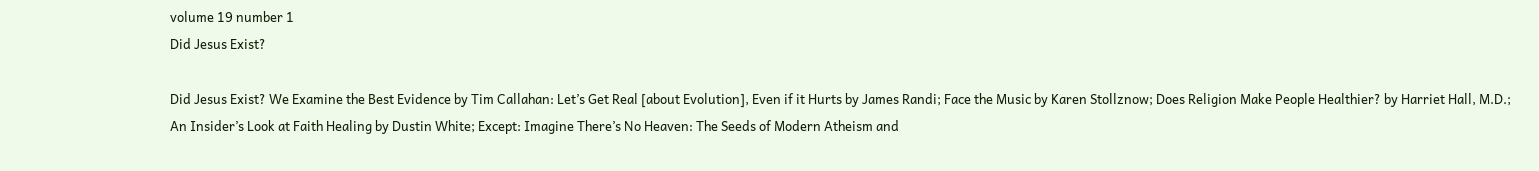volume 19 number 1
Did Jesus Exist?

Did Jesus Exist? We Examine the Best Evidence by Tim Callahan: Let’s Get Real [about Evolution], Even if it Hurts by James Randi; Face the Music by Karen Stollznow; Does Religion Make People Healthier? by Harriet Hall, M.D.; An Insider’s Look at Faith Healing by Dustin White; Except: Imagine There’s No Heaven: The Seeds of Modern Atheism and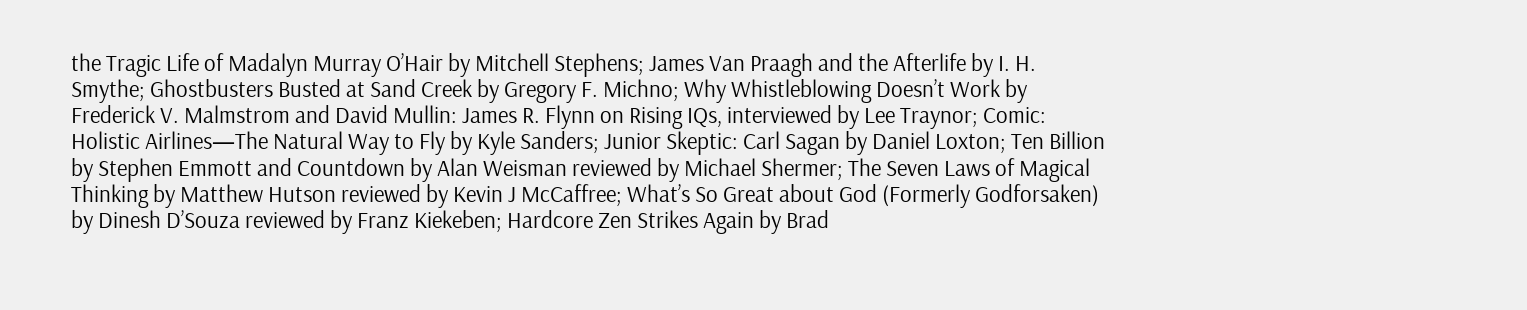the Tragic Life of Madalyn Murray O’Hair by Mitchell Stephens; James Van Praagh and the Afterlife by I. H. Smythe; Ghostbusters Busted at Sand Creek by Gregory F. Michno; Why Whistleblowing Doesn’t Work by Frederick V. Malmstrom and David Mullin: James R. Flynn on Rising IQs, interviewed by Lee Traynor; Comic: Holistic Airlines—The Natural Way to Fly by Kyle Sanders; Junior Skeptic: Carl Sagan by Daniel Loxton; Ten Billion by Stephen Emmott and Countdown by Alan Weisman reviewed by Michael Shermer; The Seven Laws of Magical Thinking by Matthew Hutson reviewed by Kevin J McCaffree; What’s So Great about God (Formerly Godforsaken) by Dinesh D’Souza reviewed by Franz Kiekeben; Hardcore Zen Strikes Again by Brad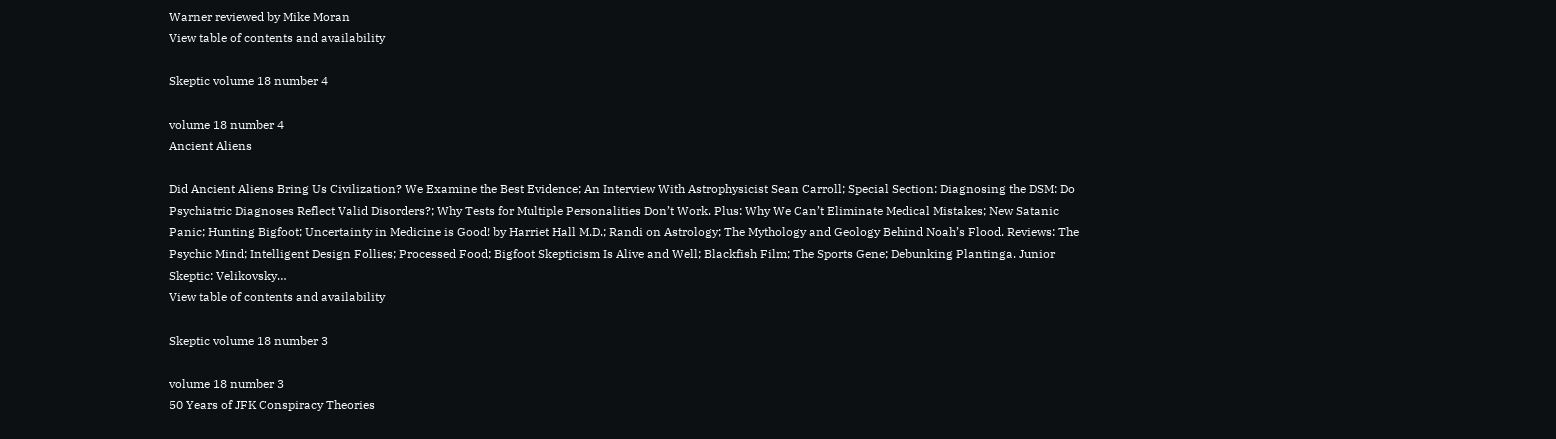Warner reviewed by Mike Moran
View table of contents and availability

Skeptic volume 18 number 4

volume 18 number 4
Ancient Aliens

Did Ancient Aliens Bring Us Civilization? We Examine the Best Evidence; An Interview With Astrophysicist Sean Carroll; Special Section: Diagnosing the DSM: Do Psychiatric Diagnoses Reflect Valid Disorders?; Why Tests for Multiple Personalities Don’t Work. Plus: Why We Can’t Eliminate Medical Mistakes; New Satanic Panic; Hunting Bigfoot; Uncertainty in Medicine is Good! by Harriet Hall M.D.; Randi on Astrology; The Mythology and Geology Behind Noah’s Flood. Reviews: The Psychic Mind; Intelligent Design Follies; Processed Food; Bigfoot Skepticism Is Alive and Well; Blackfish Film; The Sports Gene; Debunking Plantinga. Junior Skeptic: Velikovsky…
View table of contents and availability

Skeptic volume 18 number 3

volume 18 number 3
50 Years of JFK Conspiracy Theories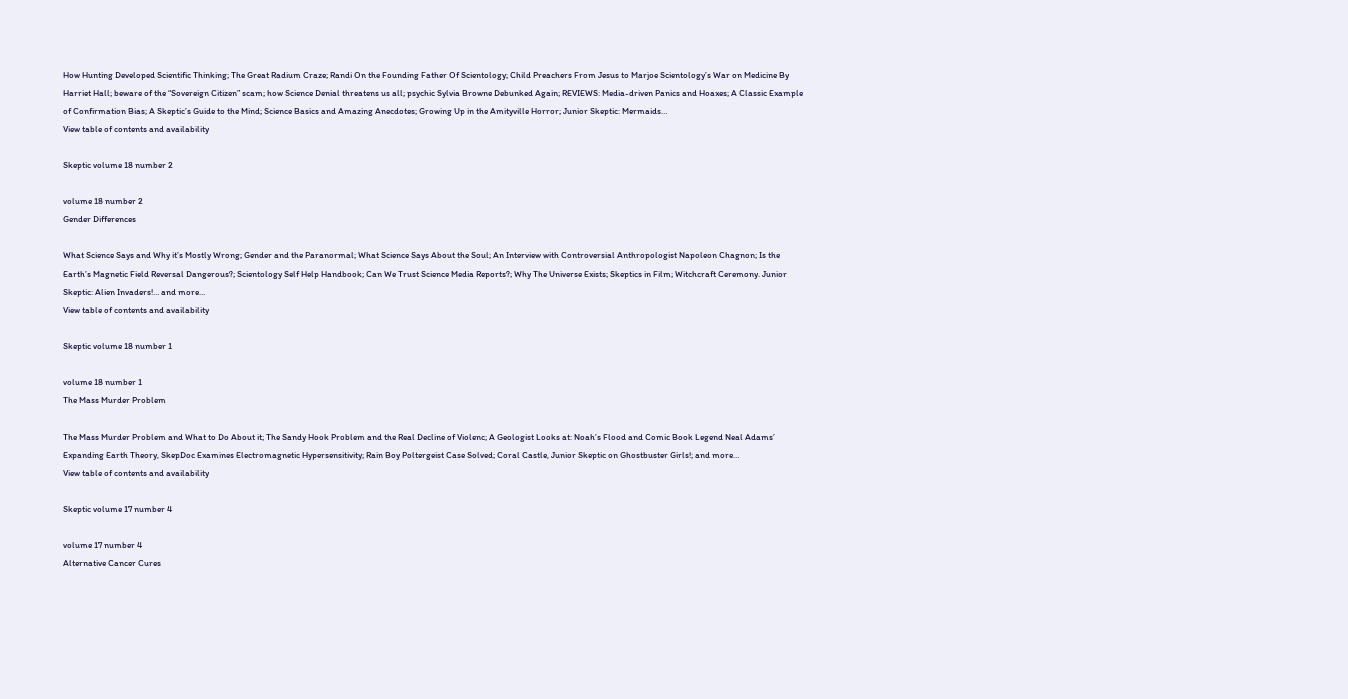How Hunting Developed Scientific Thinking; The Great Radium Craze; Randi On the Founding Father Of Scientology; Child Preachers From Jesus to Marjoe Scientology’s War on Medicine By Harriet Hall; beware of the “Sovereign Citizen” scam; how Science Denial threatens us all; psychic Sylvia Browne Debunked Again; REVIEWS: Media-driven Panics and Hoaxes; A Classic Example of Confirmation Bias; A Skeptic’s Guide to the Mind; Science Basics and Amazing Anecdotes; Growing Up in the Amityville Horror; Junior Skeptic: Mermaids…
View table of contents and availability

Skeptic volume 18 number 2

volume 18 number 2
Gender Differences

What Science Says and Why it’s Mostly Wrong; Gender and the Paranormal; What Science Says About the Soul; An Interview with Controversial Anthropologist Napoleon Chagnon; Is the Earth’s Magnetic Field Reversal Dangerous?; Scientology Self Help Handbook; Can We Trust Science Media Reports?; Why The Universe Exists; Skeptics in Film; Witchcraft Ceremony. Junior Skeptic: Alien Invaders!… and more…
View table of contents and availability

Skeptic volume 18 number 1

volume 18 number 1
The Mass Murder Problem

The Mass Murder Problem and What to Do About it; The Sandy Hook Problem and the Real Decline of Violenc; A Geologist Looks at: Noah’s Flood and Comic Book Legend Neal Adams’ Expanding Earth Theory, SkepDoc Examines Electromagnetic Hypersensitivity; Rain Boy Poltergeist Case Solved; Coral Castle, Junior Skeptic on Ghostbuster Girls!; and more…
View table of contents and availability

Skeptic volume 17 number 4

volume 17 number 4
Alternative Cancer Cures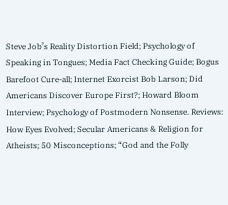Steve Job’s Reality Distortion Field; Psychology of Speaking in Tongues; Media Fact Checking Guide; Bogus Barefoot Cure-all; Internet Exorcist Bob Larson; Did Americans Discover Europe First?; Howard Bloom Interview; Psychology of Postmodern Nonsense. Reviews: How Eyes Evolved; Secular Americans & Religion for Atheists; 50 Misconceptions; “God and the Folly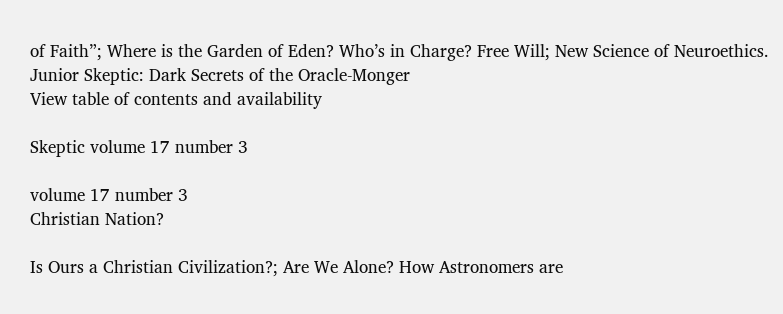of Faith”; Where is the Garden of Eden? Who’s in Charge? Free Will; New Science of Neuroethics. Junior Skeptic: Dark Secrets of the Oracle-Monger
View table of contents and availability

Skeptic volume 17 number 3

volume 17 number 3
Christian Nation?

Is Ours a Christian Civilization?; Are We Alone? How Astronomers are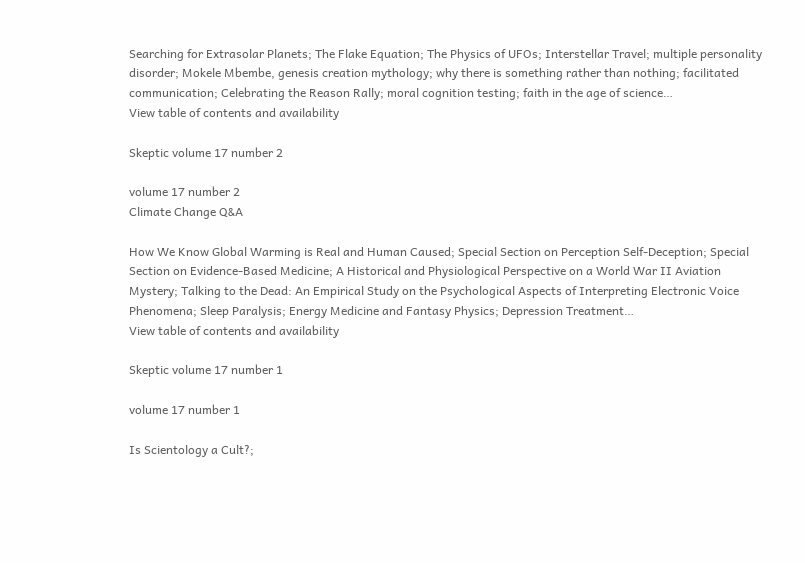Searching for Extrasolar Planets; The Flake Equation; The Physics of UFOs; Interstellar Travel; multiple personality disorder; Mokele Mbembe, genesis creation mythology; why there is something rather than nothing; facilitated communication; Celebrating the Reason Rally; moral cognition testing; faith in the age of science…
View table of contents and availability

Skeptic volume 17 number 2

volume 17 number 2
Climate Change Q&A

How We Know Global Warming is Real and Human Caused; Special Section on Perception Self-Deception; Special Section on Evidence-Based Medicine; A Historical and Physiological Perspective on a World War II Aviation Mystery; Talking to the Dead: An Empirical Study on the Psychological Aspects of Interpreting Electronic Voice Phenomena; Sleep Paralysis; Energy Medicine and Fantasy Physics; Depression Treatment…
View table of contents and availability

Skeptic volume 17 number 1

volume 17 number 1

Is Scientology a Cult?;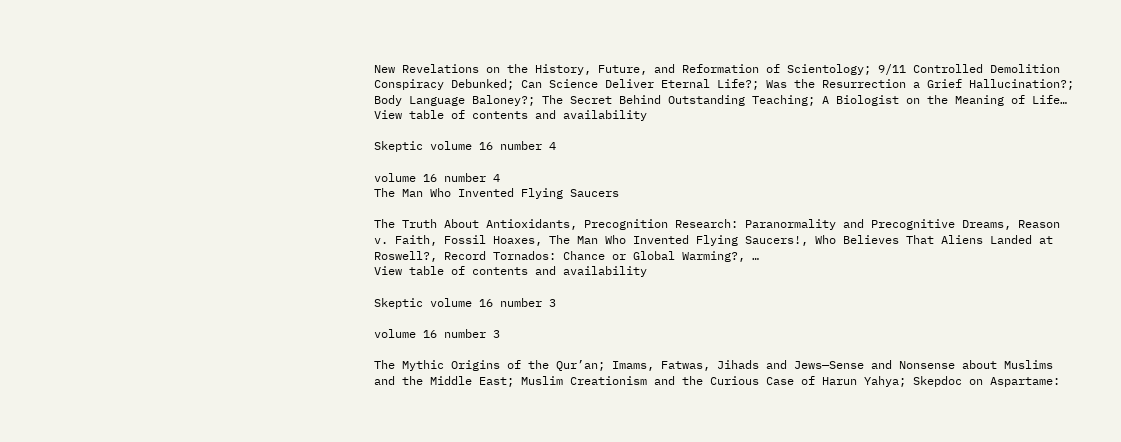New Revelations on the History, Future, and Reformation of Scientology; 9/11 Controlled Demolition Conspiracy Debunked; Can Science Deliver Eternal Life?; Was the Resurrection a Grief Hallucination?; Body Language Baloney?; The Secret Behind Outstanding Teaching; A Biologist on the Meaning of Life…
View table of contents and availability

Skeptic volume 16 number 4

volume 16 number 4
The Man Who Invented Flying Saucers

The Truth About Antioxidants, Precognition Research: Paranormality and Precognitive Dreams, Reason v. Faith, Fossil Hoaxes, The Man Who Invented Flying Saucers!, Who Believes That Aliens Landed at Roswell?, Record Tornados: Chance or Global Warming?, …
View table of contents and availability

Skeptic volume 16 number 3

volume 16 number 3

The Mythic Origins of the Qur’an; Imams, Fatwas, Jihads and Jews—Sense and Nonsense about Muslims and the Middle East; Muslim Creationism and the Curious Case of Harun Yahya; Skepdoc on Aspartame: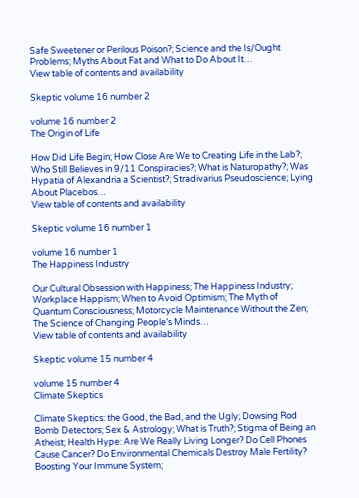Safe Sweetener or Perilous Poison?; Science and the Is/Ought Problems; Myths About Fat and What to Do About It…
View table of contents and availability

Skeptic volume 16 number 2

volume 16 number 2
The Origin of Life

How Did Life Begin; How Close Are We to Creating Life in the Lab?; Who Still Believes in 9/11 Conspiracies?; What is Naturopathy?; Was Hypatia of Alexandria a Scientist?; Stradivarius Pseudoscience; Lying About Placebos…
View table of contents and availability

Skeptic volume 16 number 1

volume 16 number 1
The Happiness Industry

Our Cultural Obsession with Happiness; The Happiness Industry; Workplace Happism; When to Avoid Optimism; The Myth of Quantum Consciousness; Motorcycle Maintenance Without the Zen; The Science of Changing People’s Minds…
View table of contents and availability

Skeptic volume 15 number 4

volume 15 number 4
Climate Skeptics

Climate Skeptics: the Good, the Bad, and the Ugly; Dowsing Rod Bomb Detectors; Sex & Astrology; What is Truth?; Stigma of Being an Atheist; Health Hype: Are We Really Living Longer? Do Cell Phones Cause Cancer? Do Environmental Chemicals Destroy Male Fertility? Boosting Your Immune System;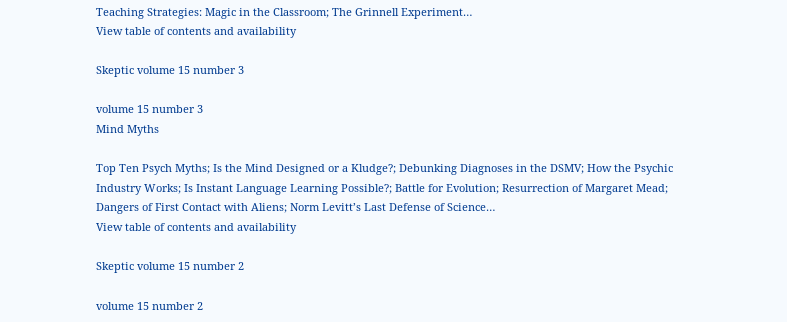Teaching Strategies: Magic in the Classroom; The Grinnell Experiment…
View table of contents and availability

Skeptic volume 15 number 3

volume 15 number 3
Mind Myths

Top Ten Psych Myths; Is the Mind Designed or a Kludge?; Debunking Diagnoses in the DSMV; How the Psychic Industry Works; Is Instant Language Learning Possible?; Battle for Evolution; Resurrection of Margaret Mead; Dangers of First Contact with Aliens; Norm Levitt’s Last Defense of Science…
View table of contents and availability

Skeptic volume 15 number 2

volume 15 number 2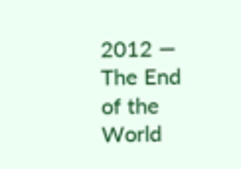2012 — The End of the World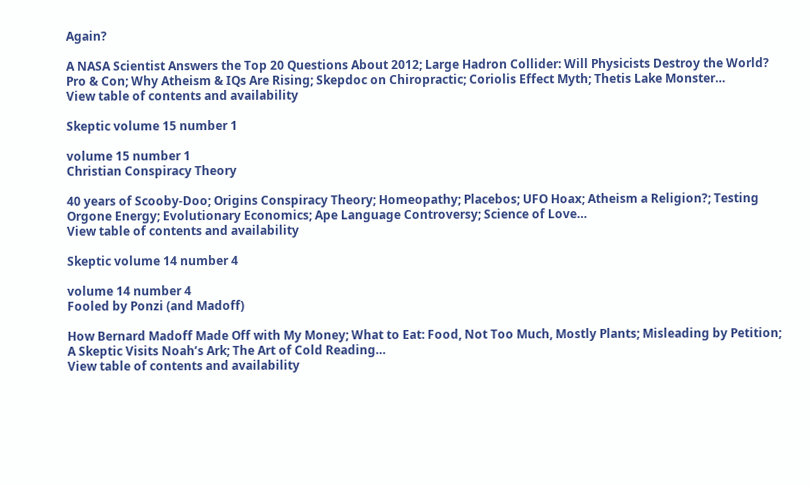Again?

A NASA Scientist Answers the Top 20 Questions About 2012; Large Hadron Collider: Will Physicists Destroy the World? Pro & Con; Why Atheism & IQs Are Rising; Skepdoc on Chiropractic; Coriolis Effect Myth; Thetis Lake Monster…
View table of contents and availability

Skeptic volume 15 number 1

volume 15 number 1
Christian Conspiracy Theory

40 years of Scooby-Doo; Origins Conspiracy Theory; Homeopathy; Placebos; UFO Hoax; Atheism a Religion?; Testing Orgone Energy; Evolutionary Economics; Ape Language Controversy; Science of Love…
View table of contents and availability

Skeptic volume 14 number 4

volume 14 number 4
Fooled by Ponzi (and Madoff)

How Bernard Madoff Made Off with My Money; What to Eat: Food, Not Too Much, Mostly Plants; Misleading by Petition; A Skeptic Visits Noah’s Ark; The Art of Cold Reading…
View table of contents and availability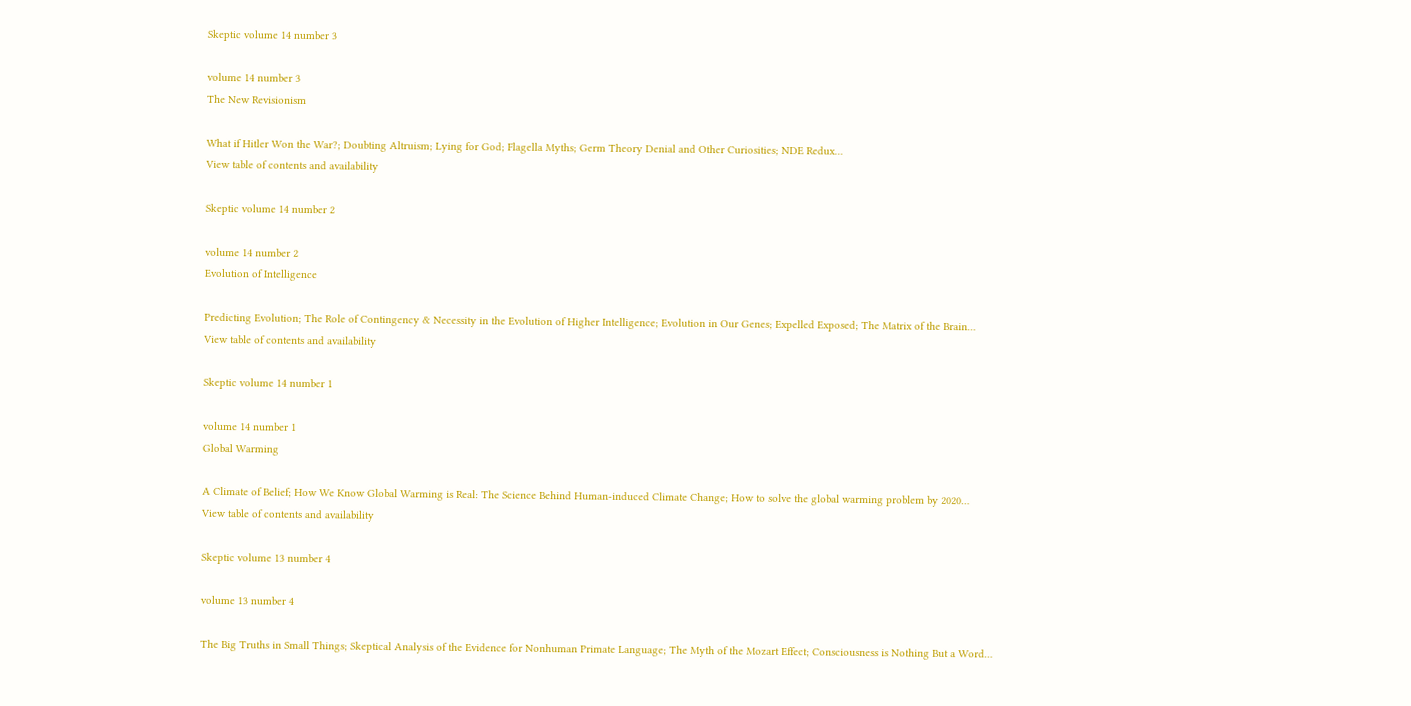Skeptic volume 14 number 3

volume 14 number 3
The New Revisionism

What if Hitler Won the War?; Doubting Altruism; Lying for God; Flagella Myths; Germ Theory Denial and Other Curiosities; NDE Redux…
View table of contents and availability

Skeptic volume 14 number 2

volume 14 number 2
Evolution of Intelligence

Predicting Evolution; The Role of Contingency & Necessity in the Evolution of Higher Intelligence; Evolution in Our Genes; Expelled Exposed; The Matrix of the Brain…
View table of contents and availability

Skeptic volume 14 number 1

volume 14 number 1
Global Warming

A Climate of Belief; How We Know Global Warming is Real: The Science Behind Human-induced Climate Change; How to solve the global warming problem by 2020…
View table of contents and availability

Skeptic volume 13 number 4

volume 13 number 4

The Big Truths in Small Things; Skeptical Analysis of the Evidence for Nonhuman Primate Language; The Myth of the Mozart Effect; Consciousness is Nothing But a Word…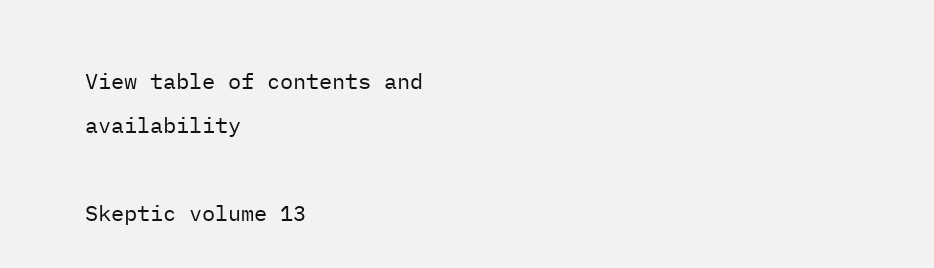View table of contents and availability

Skeptic volume 13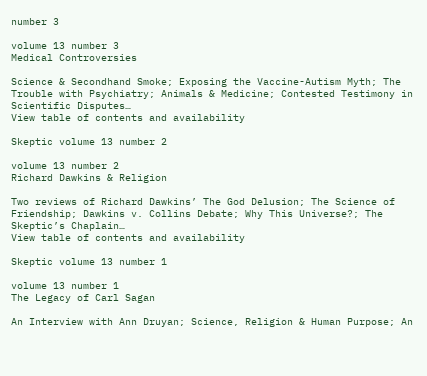number 3

volume 13 number 3
Medical Controversies

Science & Secondhand Smoke; Exposing the Vaccine-Autism Myth; The Trouble with Psychiatry; Animals & Medicine; Contested Testimony in Scientific Disputes…
View table of contents and availability

Skeptic volume 13 number 2

volume 13 number 2
Richard Dawkins & Religion

Two reviews of Richard Dawkins’ The God Delusion; The Science of Friendship; Dawkins v. Collins Debate; Why This Universe?; The Skeptic’s Chaplain…
View table of contents and availability

Skeptic volume 13 number 1

volume 13 number 1
The Legacy of Carl Sagan

An Interview with Ann Druyan; Science, Religion & Human Purpose; An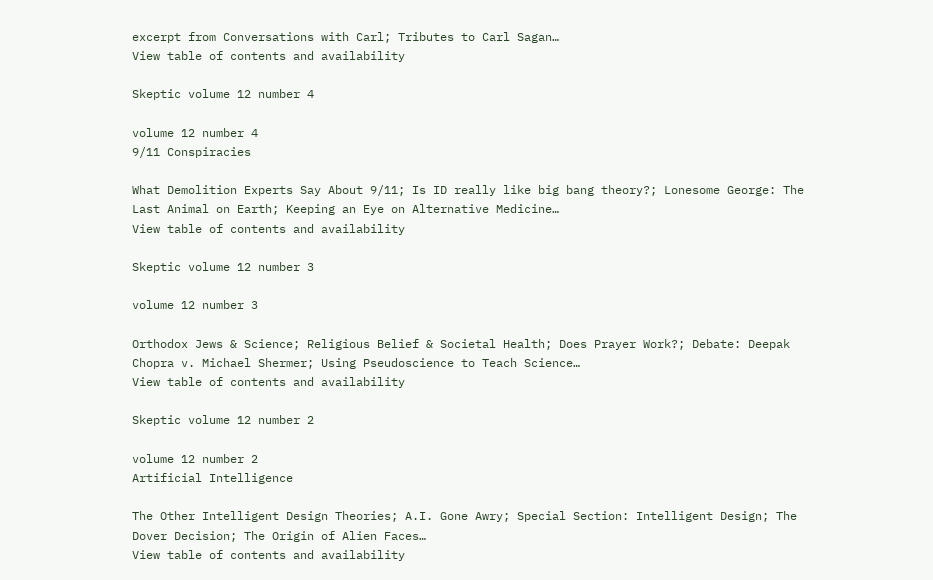excerpt from Conversations with Carl; Tributes to Carl Sagan…
View table of contents and availability

Skeptic volume 12 number 4

volume 12 number 4
9/11 Conspiracies

What Demolition Experts Say About 9/11; Is ID really like big bang theory?; Lonesome George: The Last Animal on Earth; Keeping an Eye on Alternative Medicine…
View table of contents and availability

Skeptic volume 12 number 3

volume 12 number 3

Orthodox Jews & Science; Religious Belief & Societal Health; Does Prayer Work?; Debate: Deepak Chopra v. Michael Shermer; Using Pseudoscience to Teach Science…
View table of contents and availability

Skeptic volume 12 number 2

volume 12 number 2
Artificial Intelligence

The Other Intelligent Design Theories; A.I. Gone Awry; Special Section: Intelligent Design; The Dover Decision; The Origin of Alien Faces…
View table of contents and availability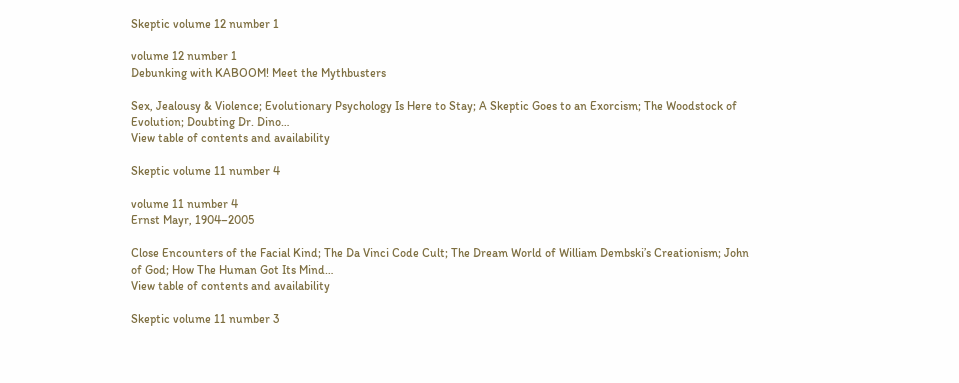Skeptic volume 12 number 1

volume 12 number 1
Debunking with KABOOM! Meet the Mythbusters

Sex, Jealousy & Violence; Evolutionary Psychology Is Here to Stay; A Skeptic Goes to an Exorcism; The Woodstock of Evolution; Doubting Dr. Dino…
View table of contents and availability

Skeptic volume 11 number 4

volume 11 number 4
Ernst Mayr, 1904–2005

Close Encounters of the Facial Kind; The Da Vinci Code Cult; The Dream World of William Dembski’s Creationism; John of God; How The Human Got Its Mind…
View table of contents and availability

Skeptic volume 11 number 3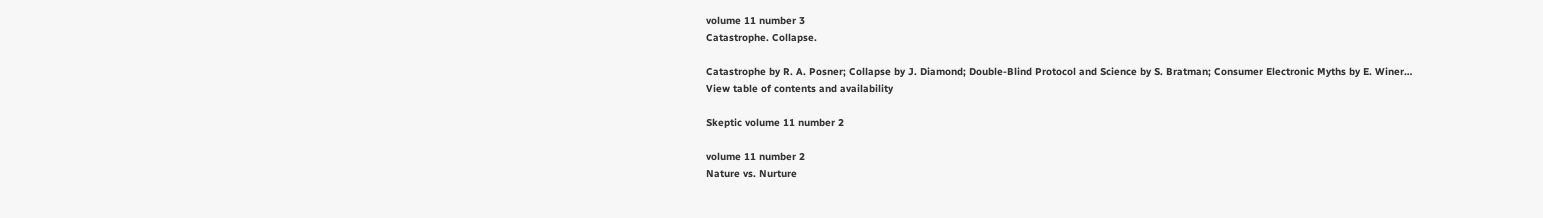volume 11 number 3
Catastrophe. Collapse.

Catastrophe by R. A. Posner; Collapse by J. Diamond; Double-Blind Protocol and Science by S. Bratman; Consumer Electronic Myths by E. Winer…
View table of contents and availability

Skeptic volume 11 number 2

volume 11 number 2
Nature vs. Nurture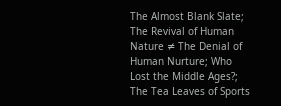The Almost Blank Slate; The Revival of Human Nature ≠ The Denial of Human Nurture; Who Lost the Middle Ages?; The Tea Leaves of Sports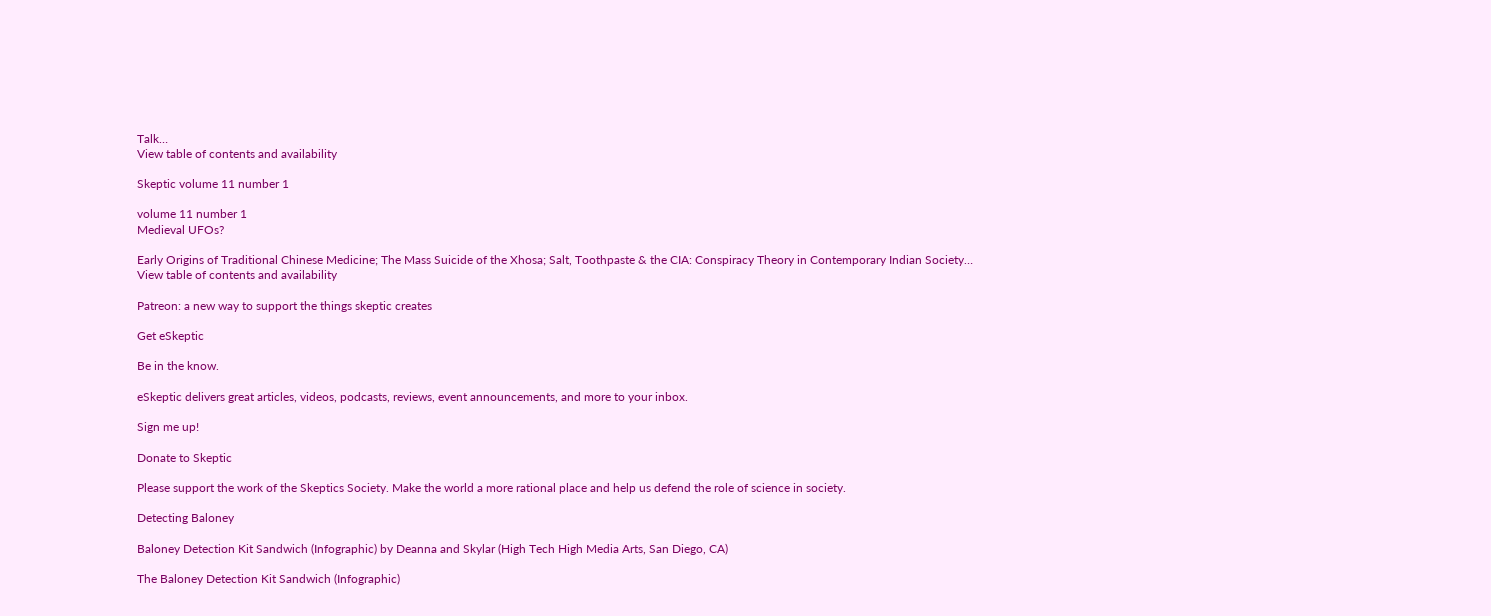Talk…
View table of contents and availability

Skeptic volume 11 number 1

volume 11 number 1
Medieval UFOs?

Early Origins of Traditional Chinese Medicine; The Mass Suicide of the Xhosa; Salt, Toothpaste & the CIA: Conspiracy Theory in Contemporary Indian Society…
View table of contents and availability

Patreon: a new way to support the things skeptic creates

Get eSkeptic

Be in the know.

eSkeptic delivers great articles, videos, podcasts, reviews, event announcements, and more to your inbox.

Sign me up!

Donate to Skeptic

Please support the work of the Skeptics Society. Make the world a more rational place and help us defend the role of science in society.

Detecting Baloney

Baloney Detection Kit Sandwich (Infographic) by Deanna and Skylar (High Tech High Media Arts, San Diego, CA)

The Baloney Detection Kit Sandwich (Infographic)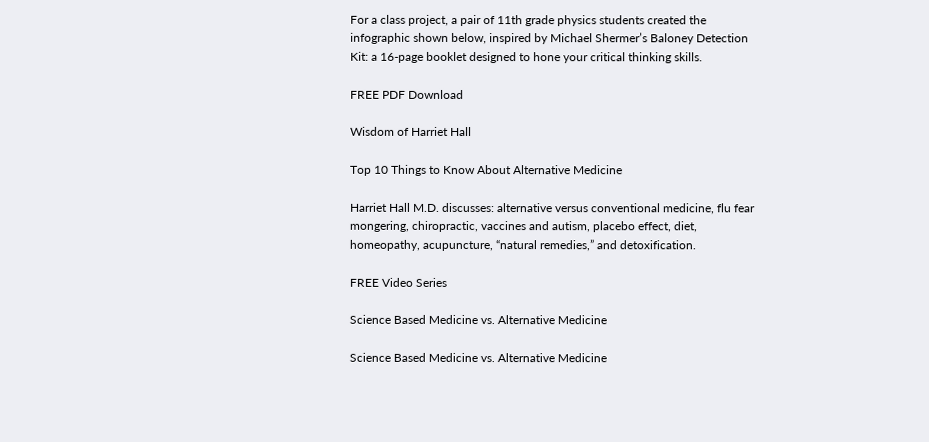For a class project, a pair of 11th grade physics students created the infographic shown below, inspired by Michael Shermer’s Baloney Detection Kit: a 16-page booklet designed to hone your critical thinking skills.

FREE PDF Download

Wisdom of Harriet Hall

Top 10 Things to Know About Alternative Medicine

Harriet Hall M.D. discusses: alternative versus conventional medicine, flu fear mongering, chiropractic, vaccines and autism, placebo effect, diet, homeopathy, acupuncture, “natural remedies,” and detoxification.

FREE Video Series

Science Based Medicine vs. Alternative Medicine

Science Based Medicine vs. Alternative Medicine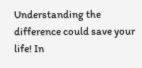Understanding the difference could save your life! In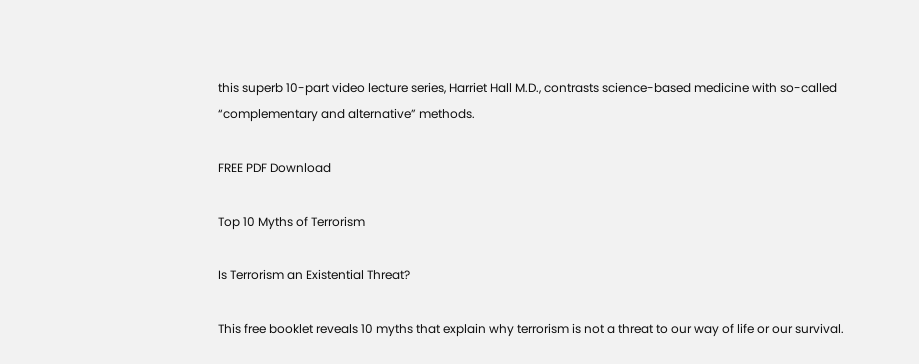this superb 10-part video lecture series, Harriet Hall M.D., contrasts science-based medicine with so-called “complementary and alternative” methods.

FREE PDF Download

Top 10 Myths of Terrorism

Is Terrorism an Existential Threat?

This free booklet reveals 10 myths that explain why terrorism is not a threat to our way of life or our survival.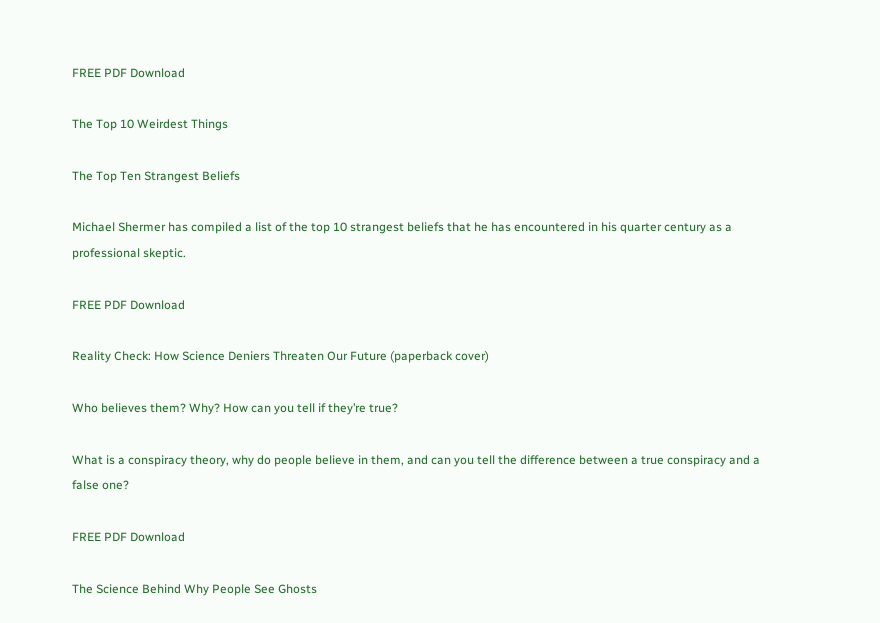FREE PDF Download

The Top 10 Weirdest Things

The Top Ten Strangest Beliefs

Michael Shermer has compiled a list of the top 10 strangest beliefs that he has encountered in his quarter century as a professional skeptic.

FREE PDF Download

Reality Check: How Science Deniers Threaten Our Future (paperback cover)

Who believes them? Why? How can you tell if they’re true?

What is a conspiracy theory, why do people believe in them, and can you tell the difference between a true conspiracy and a false one?

FREE PDF Download

The Science Behind Why People See Ghosts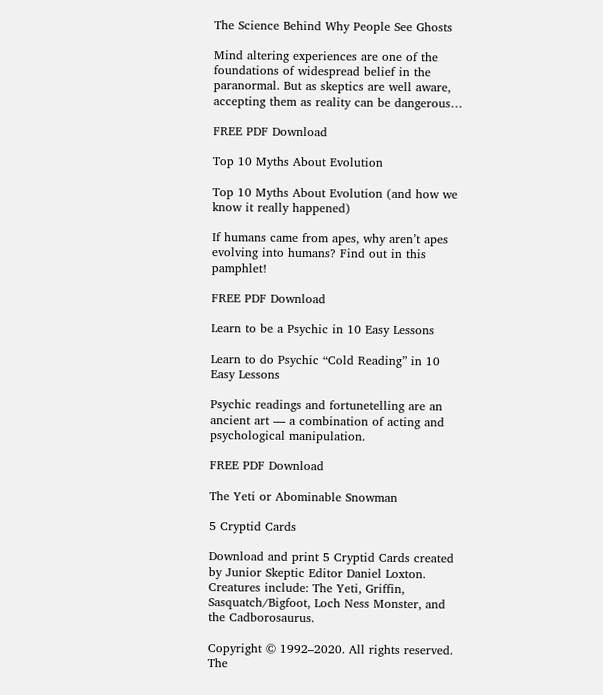The Science Behind Why People See Ghosts

Mind altering experiences are one of the foundations of widespread belief in the paranormal. But as skeptics are well aware, accepting them as reality can be dangerous…

FREE PDF Download

Top 10 Myths About Evolution

Top 10 Myths About Evolution (and how we know it really happened)

If humans came from apes, why aren’t apes evolving into humans? Find out in this pamphlet!

FREE PDF Download

Learn to be a Psychic in 10 Easy Lessons

Learn to do Psychic “Cold Reading” in 10
Easy Lessons

Psychic readings and fortunetelling are an ancient art — a combination of acting and psychological manipulation.

FREE PDF Download

The Yeti or Abominable Snowman

5 Cryptid Cards

Download and print 5 Cryptid Cards created by Junior Skeptic Editor Daniel Loxton. Creatures include: The Yeti, Griffin, Sasquatch/Bigfoot, Loch Ness Monster, and the Cadborosaurus.

Copyright © 1992–2020. All rights reserved. The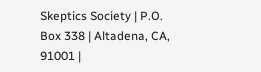Skeptics Society | P.O. Box 338 | Altadena, CA, 91001 |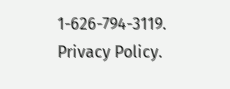1-626-794-3119. Privacy Policy.